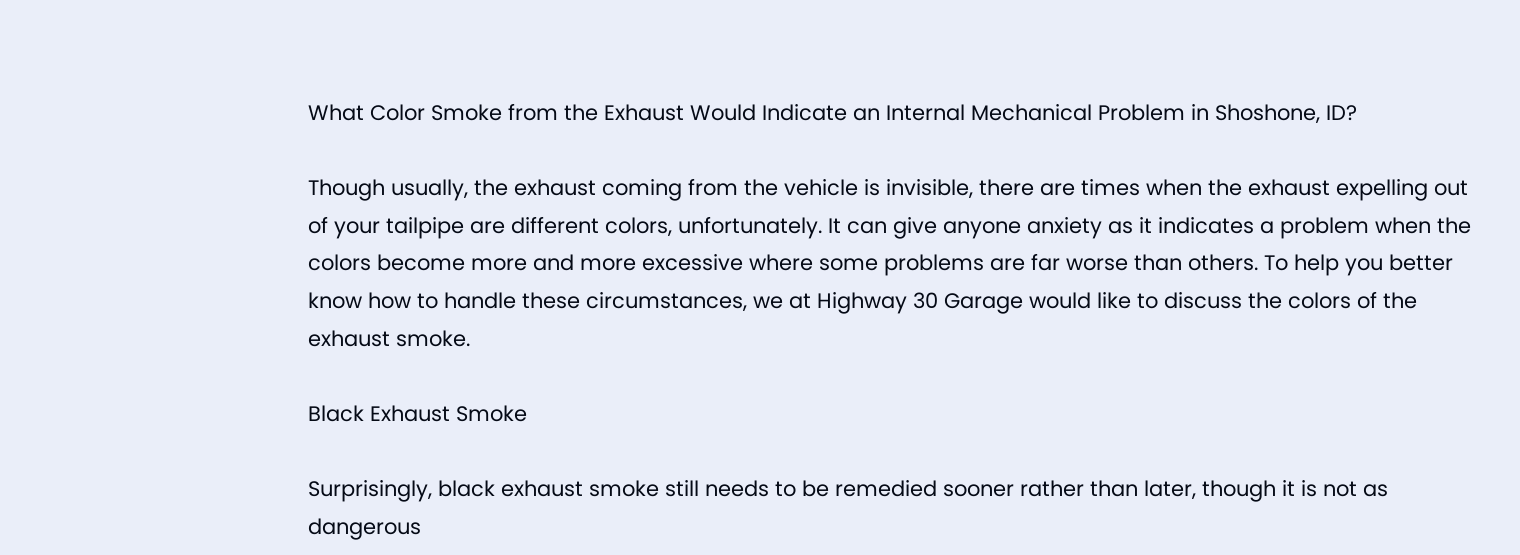What Color Smoke from the Exhaust Would Indicate an Internal Mechanical Problem in Shoshone, ID?

Though usually, the exhaust coming from the vehicle is invisible, there are times when the exhaust expelling out of your tailpipe are different colors, unfortunately. It can give anyone anxiety as it indicates a problem when the colors become more and more excessive where some problems are far worse than others. To help you better know how to handle these circumstances, we at Highway 30 Garage would like to discuss the colors of the exhaust smoke.

Black Exhaust Smoke

Surprisingly, black exhaust smoke still needs to be remedied sooner rather than later, though it is not as dangerous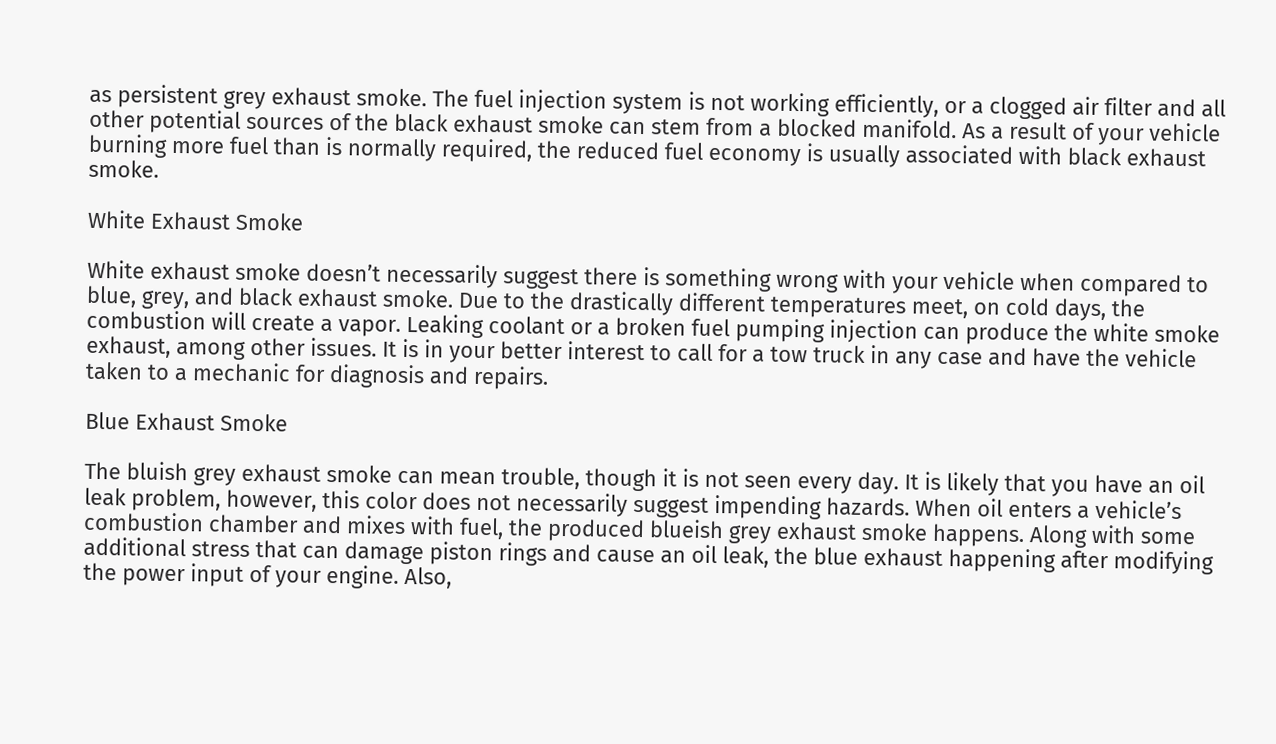as persistent grey exhaust smoke. The fuel injection system is not working efficiently, or a clogged air filter and all other potential sources of the black exhaust smoke can stem from a blocked manifold. As a result of your vehicle burning more fuel than is normally required, the reduced fuel economy is usually associated with black exhaust smoke.

White Exhaust Smoke

White exhaust smoke doesn’t necessarily suggest there is something wrong with your vehicle when compared to blue, grey, and black exhaust smoke. Due to the drastically different temperatures meet, on cold days, the combustion will create a vapor. Leaking coolant or a broken fuel pumping injection can produce the white smoke exhaust, among other issues. It is in your better interest to call for a tow truck in any case and have the vehicle taken to a mechanic for diagnosis and repairs.

Blue Exhaust Smoke

The bluish grey exhaust smoke can mean trouble, though it is not seen every day. It is likely that you have an oil leak problem, however, this color does not necessarily suggest impending hazards. When oil enters a vehicle’s combustion chamber and mixes with fuel, the produced blueish grey exhaust smoke happens. Along with some additional stress that can damage piston rings and cause an oil leak, the blue exhaust happening after modifying the power input of your engine. Also,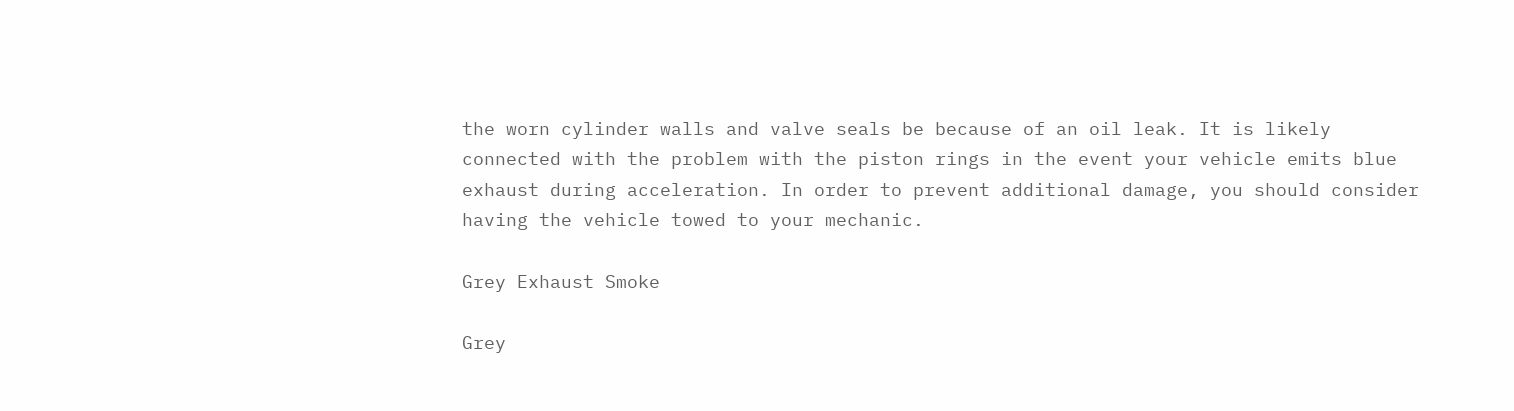the worn cylinder walls and valve seals be because of an oil leak. It is likely connected with the problem with the piston rings in the event your vehicle emits blue exhaust during acceleration. In order to prevent additional damage, you should consider having the vehicle towed to your mechanic.

Grey Exhaust Smoke

Grey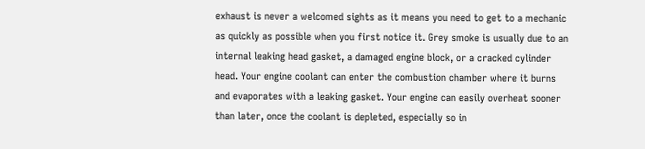exhaust is never a welcomed sights as it means you need to get to a mechanic as quickly as possible when you first notice it. Grey smoke is usually due to an internal leaking head gasket, a damaged engine block, or a cracked cylinder head. Your engine coolant can enter the combustion chamber where it burns and evaporates with a leaking gasket. Your engine can easily overheat sooner than later, once the coolant is depleted, especially so in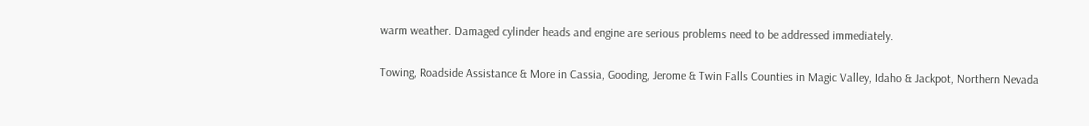warm weather. Damaged cylinder heads and engine are serious problems need to be addressed immediately.

Towing, Roadside Assistance & More in Cassia, Gooding, Jerome & Twin Falls Counties in Magic Valley, Idaho & Jackpot, Northern Nevada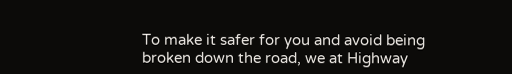To make it safer for you and avoid being broken down the road, we at Highway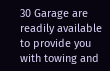30 Garage are readily available to provide you with towing and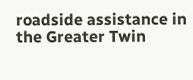roadside assistance in the Greater Twin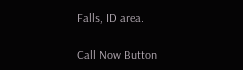Falls, ID area.

Call Now Button